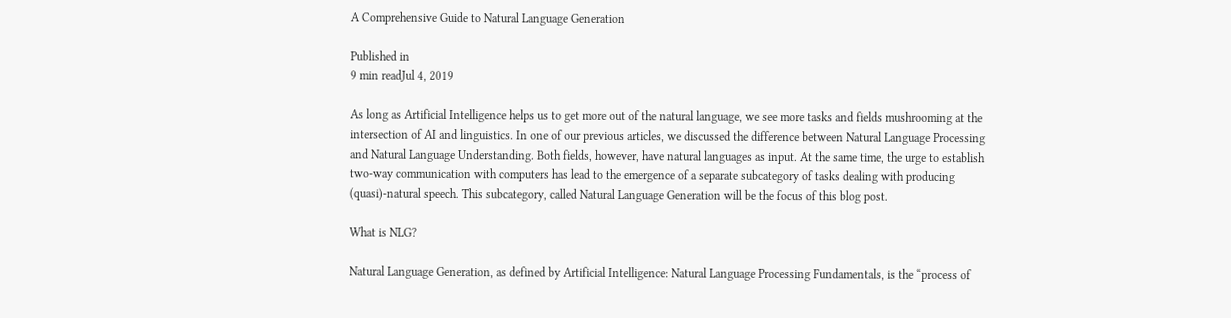A Comprehensive Guide to Natural Language Generation

Published in
9 min readJul 4, 2019

As long as Artificial Intelligence helps us to get more out of the natural language, we see more tasks and fields mushrooming at the intersection of AI and linguistics. In one of our previous articles, we discussed the difference between Natural Language Processing and Natural Language Understanding. Both fields, however, have natural languages as input. At the same time, the urge to establish two-way communication with computers has lead to the emergence of a separate subcategory of tasks dealing with producing (quasi)-natural speech. This subcategory, called Natural Language Generation will be the focus of this blog post.

What is NLG?

Natural Language Generation, as defined by Artificial Intelligence: Natural Language Processing Fundamentals, is the “process of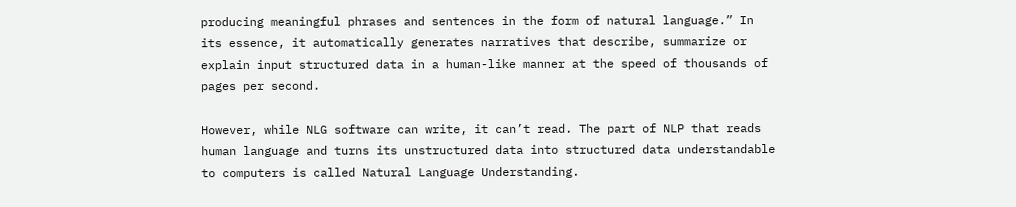producing meaningful phrases and sentences in the form of natural language.” In its essence, it automatically generates narratives that describe, summarize or explain input structured data in a human-like manner at the speed of thousands of pages per second.

However, while NLG software can write, it can’t read. The part of NLP that reads human language and turns its unstructured data into structured data understandable to computers is called Natural Language Understanding.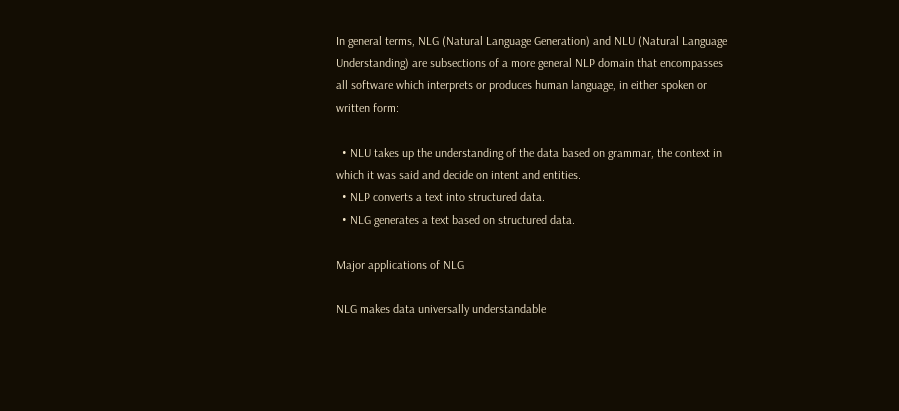In general terms, NLG (Natural Language Generation) and NLU (Natural Language Understanding) are subsections of a more general NLP domain that encompasses all software which interprets or produces human language, in either spoken or written form:

  • NLU takes up the understanding of the data based on grammar, the context in which it was said and decide on intent and entities.
  • NLP converts a text into structured data.
  • NLG generates a text based on structured data.

Major applications of NLG

NLG makes data universally understandable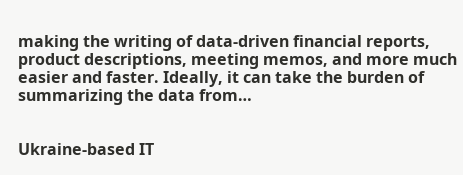making the writing of data-driven financial reports, product descriptions, meeting memos, and more much easier and faster. Ideally, it can take the burden of summarizing the data from…


Ukraine-based IT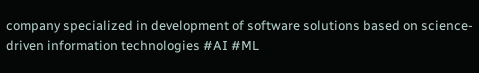company specialized in development of software solutions based on science-driven information technologies #AI #ML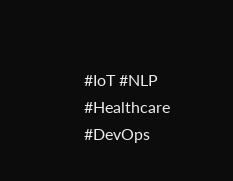#IoT #NLP #Healthcare #DevOps